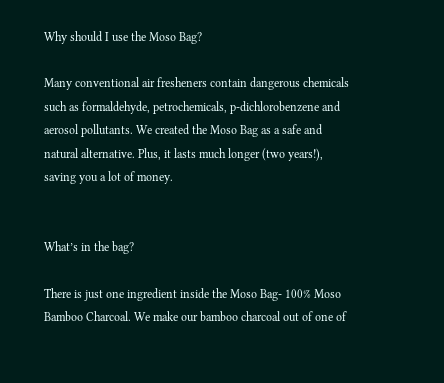Why should I use the Moso Bag?

Many conventional air fresheners contain dangerous chemicals such as formaldehyde, petrochemicals, p-dichlorobenzene and aerosol pollutants. We created the Moso Bag as a safe and natural alternative. Plus, it lasts much longer (two years!), saving you a lot of money.


What’s in the bag?

There is just one ingredient inside the Moso Bag- 100% Moso Bamboo Charcoal. We make our bamboo charcoal out of one of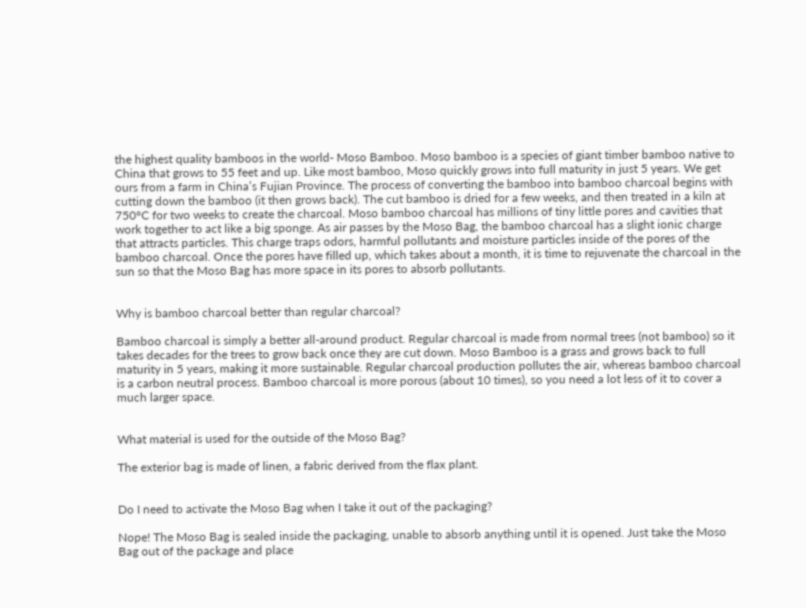the highest quality bamboos in the world- Moso Bamboo. Moso bamboo is a species of giant timber bamboo native to China that grows to 55 feet and up. Like most bamboo, Moso quickly grows into full maturity in just 5 years. We get ours from a farm in China’s Fujian Province. The process of converting the bamboo into bamboo charcoal begins with cutting down the bamboo (it then grows back). The cut bamboo is dried for a few weeks, and then treated in a kiln at 750°C for two weeks to create the charcoal. Moso bamboo charcoal has millions of tiny little pores and cavities that work together to act like a big sponge. As air passes by the Moso Bag, the bamboo charcoal has a slight ionic charge that attracts particles. This charge traps odors, harmful pollutants and moisture particles inside of the pores of the bamboo charcoal. Once the pores have filled up, which takes about a month, it is time to rejuvenate the charcoal in the sun so that the Moso Bag has more space in its pores to absorb pollutants.


Why is bamboo charcoal better than regular charcoal?

Bamboo charcoal is simply a better all-around product. Regular charcoal is made from normal trees (not bamboo) so it takes decades for the trees to grow back once they are cut down. Moso Bamboo is a grass and grows back to full maturity in 5 years, making it more sustainable. Regular charcoal production pollutes the air, whereas bamboo charcoal is a carbon neutral process. Bamboo charcoal is more porous (about 10 times), so you need a lot less of it to cover a much larger space.


What material is used for the outside of the Moso Bag?

The exterior bag is made of linen, a fabric derived from the flax plant.


Do I need to activate the Moso Bag when I take it out of the packaging?

Nope! The Moso Bag is sealed inside the packaging, unable to absorb anything until it is opened. Just take the Moso Bag out of the package and place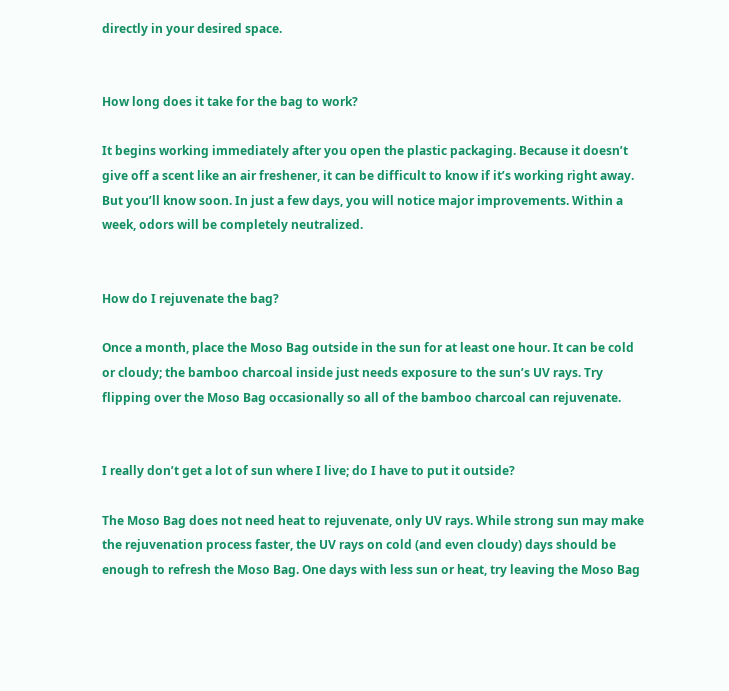directly in your desired space.


How long does it take for the bag to work?

It begins working immediately after you open the plastic packaging. Because it doesn’t give off a scent like an air freshener, it can be difficult to know if it’s working right away. But you’ll know soon. In just a few days, you will notice major improvements. Within a week, odors will be completely neutralized.


How do I rejuvenate the bag?

Once a month, place the Moso Bag outside in the sun for at least one hour. It can be cold or cloudy; the bamboo charcoal inside just needs exposure to the sun’s UV rays. Try flipping over the Moso Bag occasionally so all of the bamboo charcoal can rejuvenate.


I really don’t get a lot of sun where I live; do I have to put it outside?

The Moso Bag does not need heat to rejuvenate, only UV rays. While strong sun may make the rejuvenation process faster, the UV rays on cold (and even cloudy) days should be enough to refresh the Moso Bag. One days with less sun or heat, try leaving the Moso Bag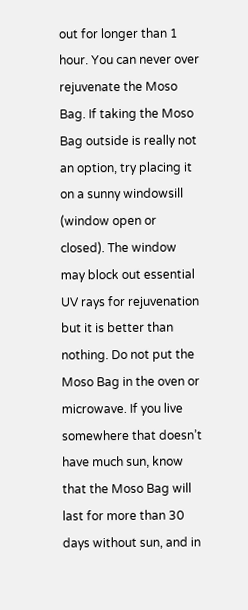out for longer than 1 hour. You can never over rejuvenate the Moso Bag. If taking the Moso Bag outside is really not an option, try placing it on a sunny windowsill (window open or closed). The window may block out essential UV rays for rejuvenation but it is better than nothing. Do not put the Moso Bag in the oven or microwave. If you live somewhere that doesn’t have much sun, know that the Moso Bag will last for more than 30 days without sun, and in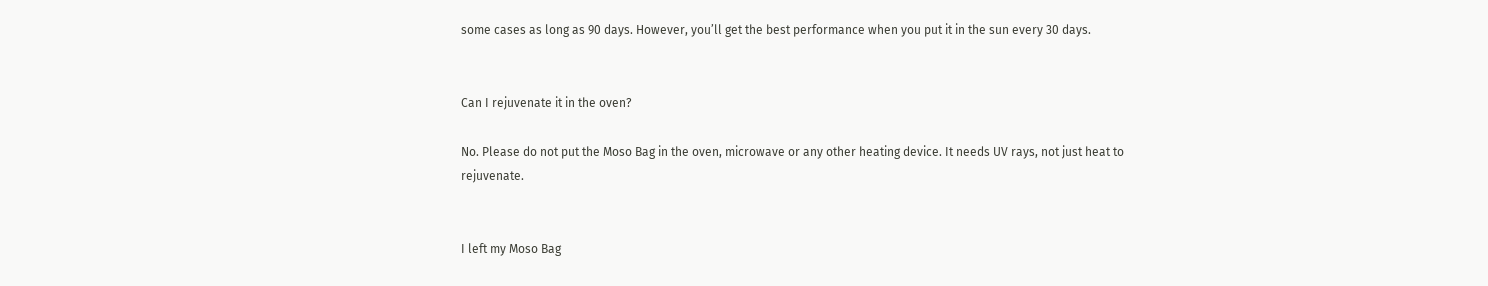some cases as long as 90 days. However, you’ll get the best performance when you put it in the sun every 30 days.


Can I rejuvenate it in the oven?

No. Please do not put the Moso Bag in the oven, microwave or any other heating device. It needs UV rays, not just heat to rejuvenate.


I left my Moso Bag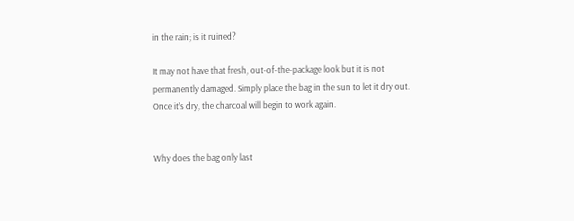in the rain; is it ruined?

It may not have that fresh, out-of-the-package look but it is not permanently damaged. Simply place the bag in the sun to let it dry out. Once it’s dry, the charcoal will begin to work again.


Why does the bag only last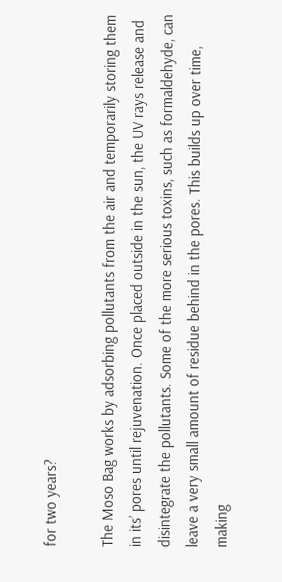for two years?

The Moso Bag works by adsorbing pollutants from the air and temporarily storing them in its’ pores until rejuvenation. Once placed outside in the sun, the UV rays release and disintegrate the pollutants. Some of the more serious toxins, such as formaldehyde, can leave a very small amount of residue behind in the pores. This builds up over time, making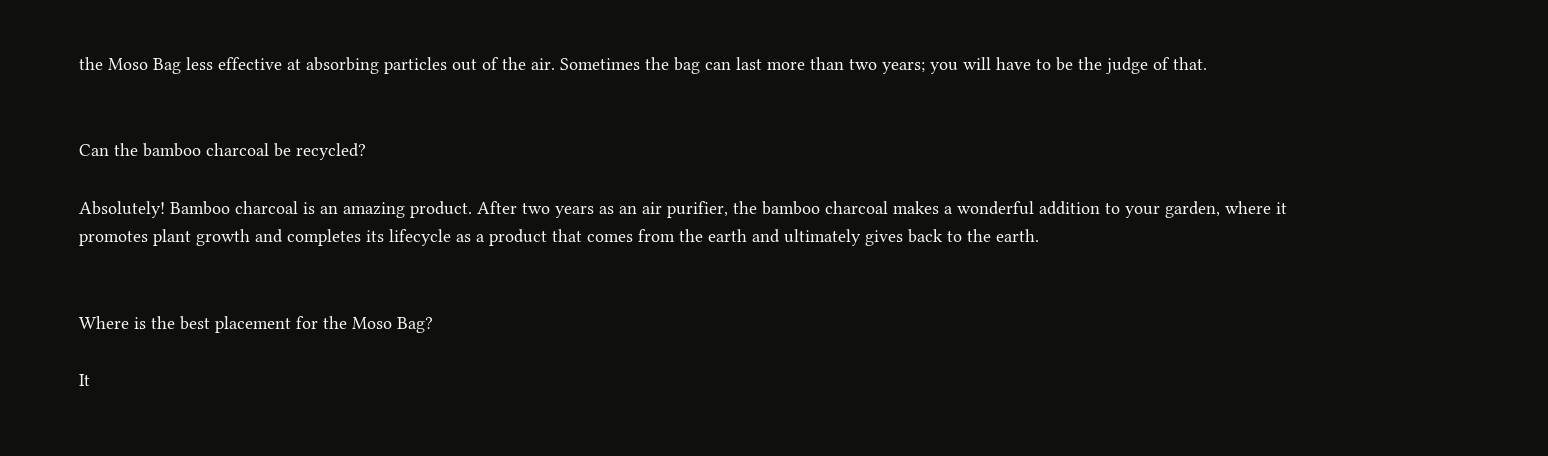the Moso Bag less effective at absorbing particles out of the air. Sometimes the bag can last more than two years; you will have to be the judge of that.


Can the bamboo charcoal be recycled?

Absolutely! Bamboo charcoal is an amazing product. After two years as an air purifier, the bamboo charcoal makes a wonderful addition to your garden, where it promotes plant growth and completes its lifecycle as a product that comes from the earth and ultimately gives back to the earth.


Where is the best placement for the Moso Bag?

It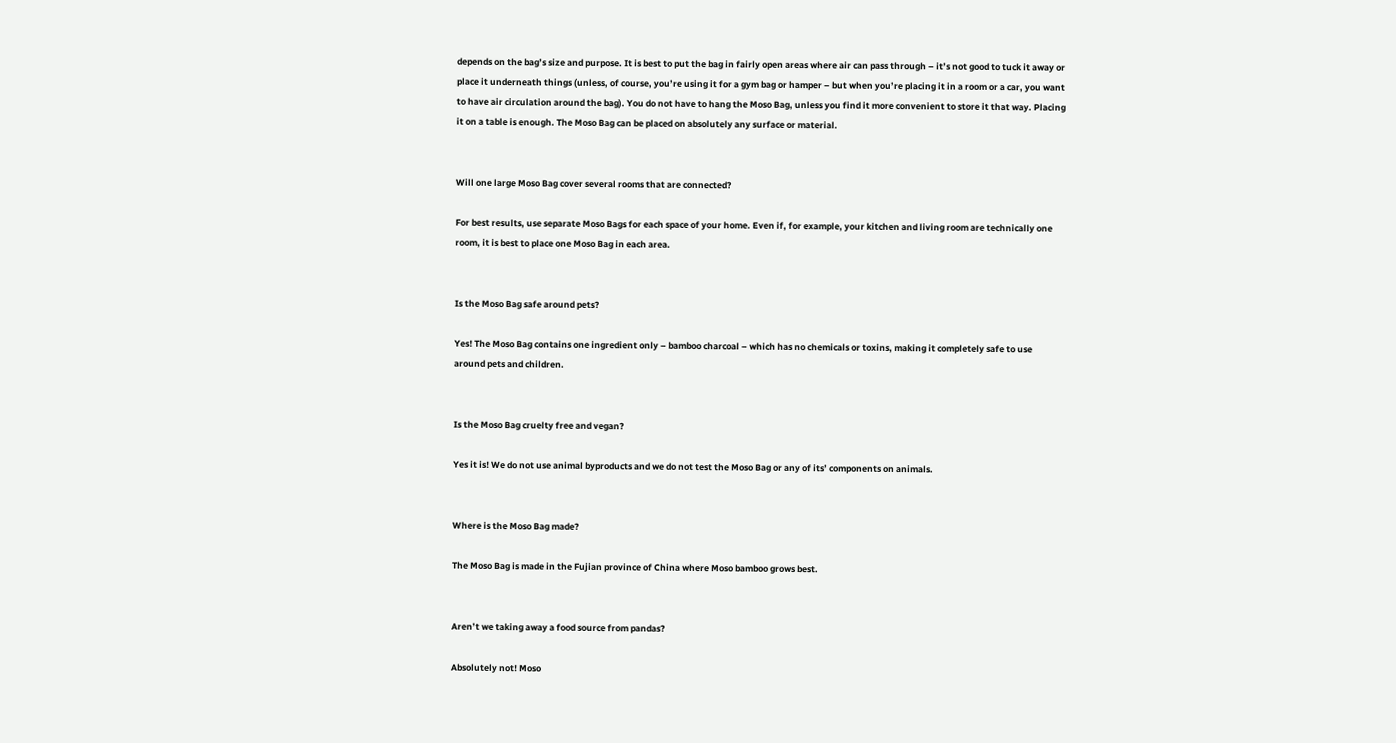depends on the bag’s size and purpose. It is best to put the bag in fairly open areas where air can pass through – it’s not good to tuck it away or place it underneath things (unless, of course, you’re using it for a gym bag or hamper – but when you’re placing it in a room or a car, you want to have air circulation around the bag). You do not have to hang the Moso Bag, unless you find it more convenient to store it that way. Placing it on a table is enough. The Moso Bag can be placed on absolutely any surface or material.


Will one large Moso Bag cover several rooms that are connected?

For best results, use separate Moso Bags for each space of your home. Even if, for example, your kitchen and living room are technically one room, it is best to place one Moso Bag in each area.


Is the Moso Bag safe around pets?

Yes! The Moso Bag contains one ingredient only – bamboo charcoal – which has no chemicals or toxins, making it completely safe to use around pets and children.


Is the Moso Bag cruelty free and vegan?

Yes it is! We do not use animal byproducts and we do not test the Moso Bag or any of its’ components on animals.


Where is the Moso Bag made?

The Moso Bag is made in the Fujian province of China where Moso bamboo grows best.


Aren’t we taking away a food source from pandas?

Absolutely not! Moso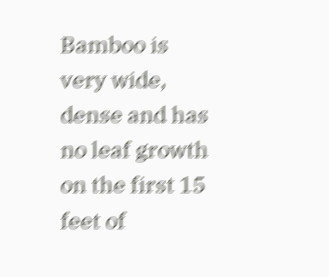Bamboo is very wide, dense and has no leaf growth on the first 15 feet of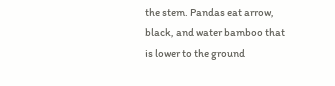the stem. Pandas eat arrow, black, and water bamboo that is lower to the ground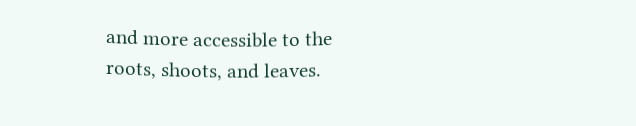and more accessible to the roots, shoots, and leaves.